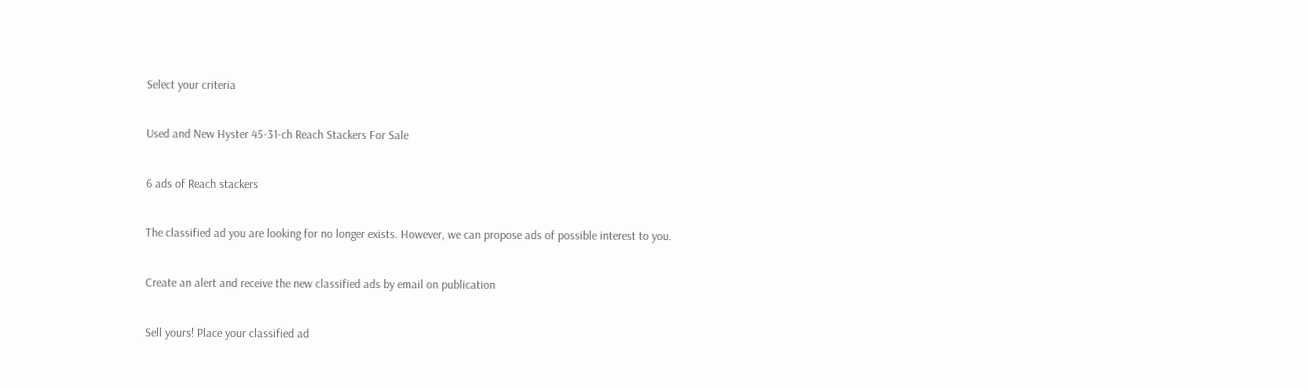Select your criteria

Used and New Hyster 45-31-ch Reach Stackers For Sale

6 ads of Reach stackers

The classified ad you are looking for no longer exists. However, we can propose ads of possible interest to you.

Create an alert and receive the new classified ads by email on publication

Sell yours! Place your classified ad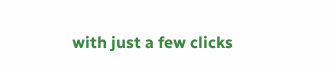with just a few clicks